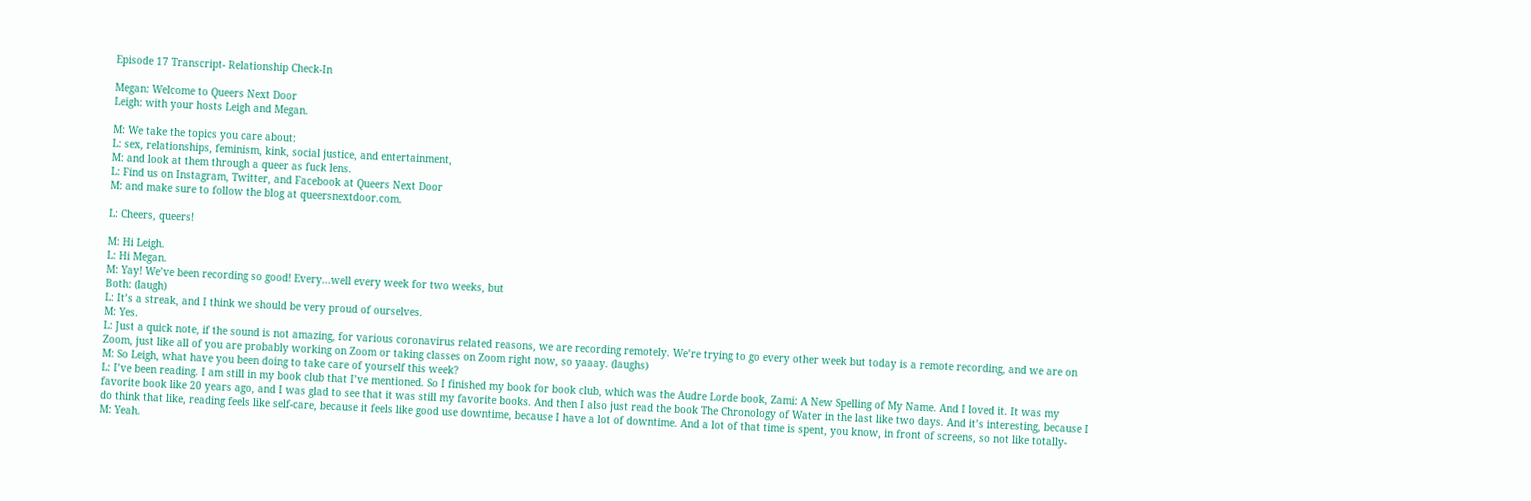Episode 17 Transcript- Relationship Check-In

Megan: Welcome to Queers Next Door
Leigh: with your hosts Leigh and Megan.

M: We take the topics you care about:
L: sex, relationships, feminism, kink, social justice, and entertainment,
M: and look at them through a queer as fuck lens.
L: Find us on Instagram, Twitter, and Facebook at Queers Next Door
M: and make sure to follow the blog at queersnextdoor.com.

L: Cheers, queers!

M: Hi Leigh.
L: Hi Megan.
M: Yay! We’ve been recording so good! Every…well every week for two weeks, but
Both: (laugh)
L: It’s a streak, and I think we should be very proud of ourselves.
M: Yes.
L: Just a quick note, if the sound is not amazing, for various coronavirus related reasons, we are recording remotely. We’re trying to go every other week but today is a remote recording, and we are on Zoom, just like all of you are probably working on Zoom or taking classes on Zoom right now, so yaaay. (laughs)
M: So Leigh, what have you been doing to take care of yourself this week?
L: I’ve been reading. I am still in my book club that I’ve mentioned. So I finished my book for book club, which was the Audre Lorde book, Zami: A New Spelling of My Name. And I loved it. It was my favorite book like 20 years ago, and I was glad to see that it was still my favorite books. And then I also just read the book The Chronology of Water in the last like two days. And it’s interesting, because I do think that like, reading feels like self-care, because it feels like good use downtime, because I have a lot of downtime. And a lot of that time is spent, you know, in front of screens, so not like totally-
M: Yeah.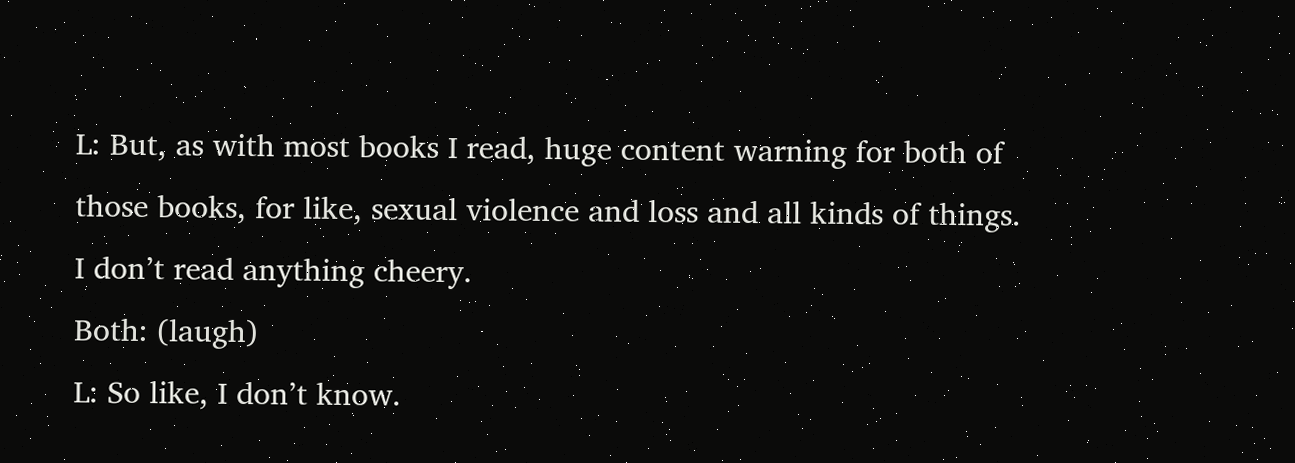L: But, as with most books I read, huge content warning for both of those books, for like, sexual violence and loss and all kinds of things. I don’t read anything cheery.
Both: (laugh)
L: So like, I don’t know.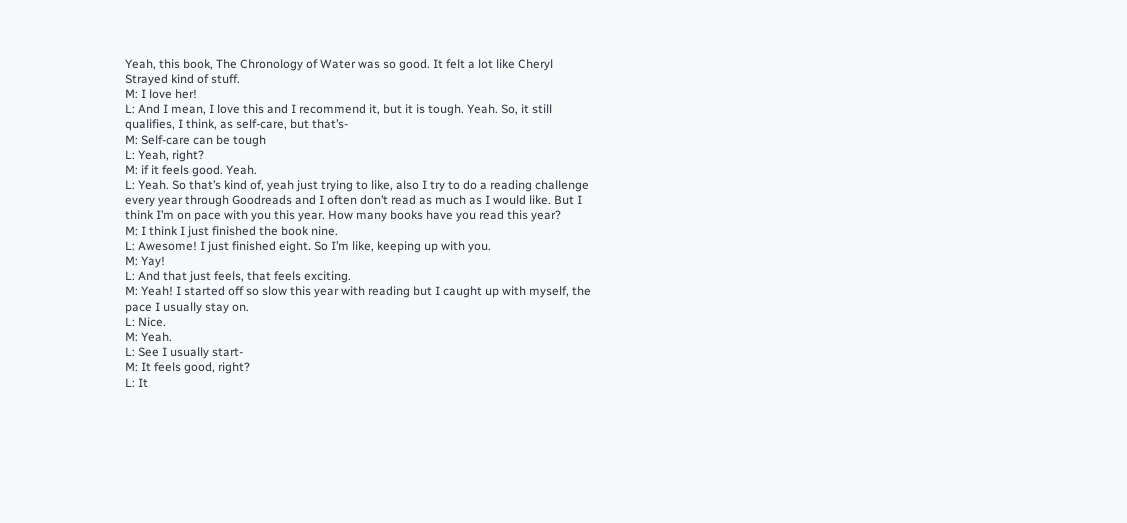Yeah, this book, The Chronology of Water was so good. It felt a lot like Cheryl Strayed kind of stuff.
M: I love her!
L: And I mean, I love this and I recommend it, but it is tough. Yeah. So, it still qualifies, I think, as self-care, but that’s-
M: Self-care can be tough
L: Yeah, right?
M: if it feels good. Yeah.
L: Yeah. So that’s kind of, yeah just trying to like, also I try to do a reading challenge every year through Goodreads and I often don’t read as much as I would like. But I think I’m on pace with you this year. How many books have you read this year?
M: I think I just finished the book nine.
L: Awesome! I just finished eight. So I’m like, keeping up with you.
M: Yay!
L: And that just feels, that feels exciting.
M: Yeah! I started off so slow this year with reading but I caught up with myself, the pace I usually stay on.
L: Nice.
M: Yeah.
L: See I usually start-
M: It feels good, right?
L: It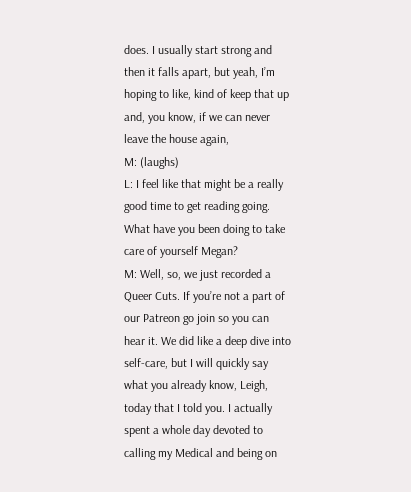does. I usually start strong and then it falls apart, but yeah, I’m hoping to like, kind of keep that up and, you know, if we can never leave the house again,
M: (laughs)
L: I feel like that might be a really good time to get reading going. What have you been doing to take care of yourself Megan?
M: Well, so, we just recorded a Queer Cuts. If you’re not a part of our Patreon go join so you can hear it. We did like a deep dive into self-care, but I will quickly say what you already know, Leigh, today that I told you. I actually spent a whole day devoted to calling my Medical and being on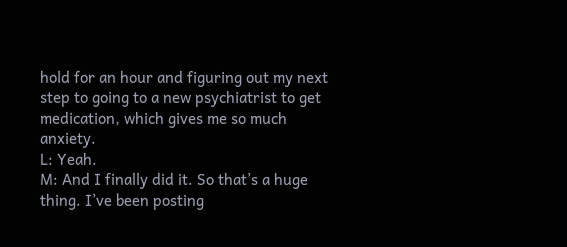hold for an hour and figuring out my next step to going to a new psychiatrist to get medication, which gives me so much anxiety.
L: Yeah.
M: And I finally did it. So that’s a huge thing. I’ve been posting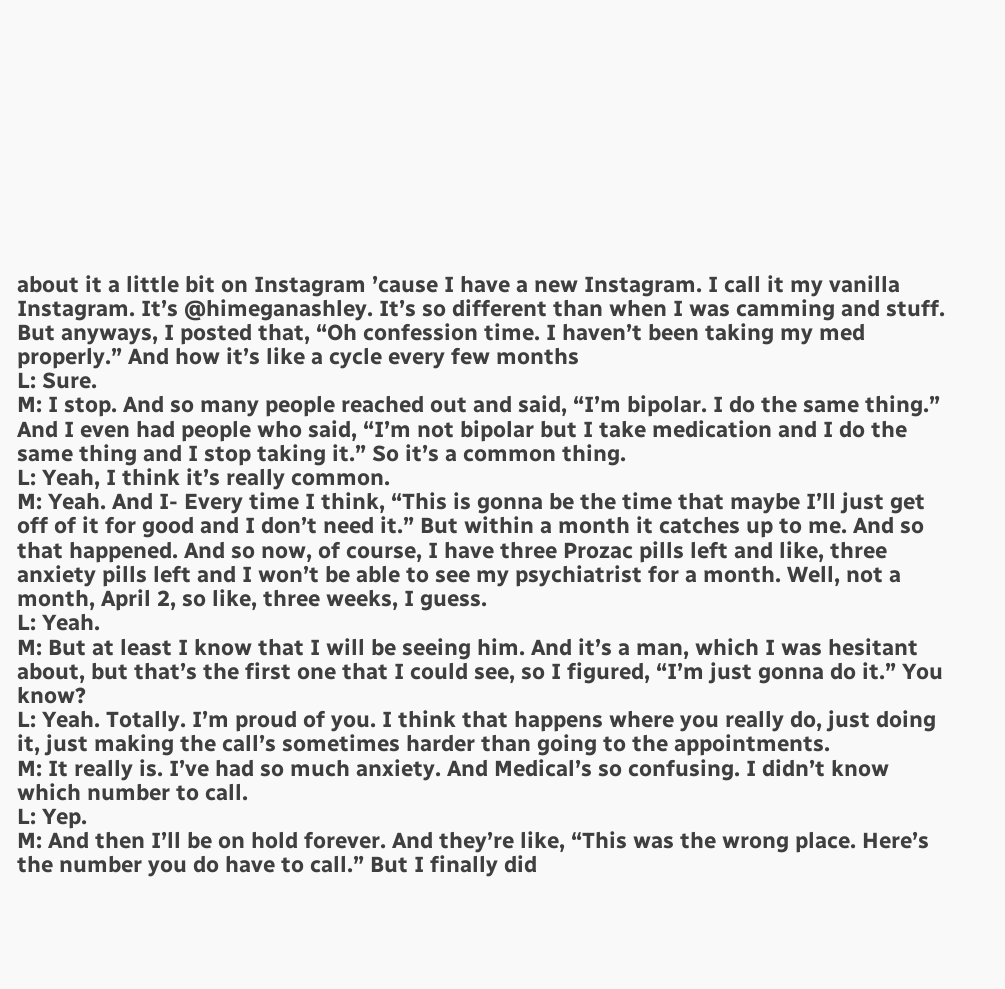about it a little bit on Instagram ’cause I have a new Instagram. I call it my vanilla Instagram. It’s @himeganashley. It’s so different than when I was camming and stuff. But anyways, I posted that, “Oh confession time. I haven’t been taking my med properly.” And how it’s like a cycle every few months
L: Sure.
M: I stop. And so many people reached out and said, “I’m bipolar. I do the same thing.” And I even had people who said, “I’m not bipolar but I take medication and I do the same thing and I stop taking it.” So it’s a common thing.
L: Yeah, I think it’s really common.
M: Yeah. And I- Every time I think, “This is gonna be the time that maybe I’ll just get off of it for good and I don’t need it.” But within a month it catches up to me. And so that happened. And so now, of course, I have three Prozac pills left and like, three anxiety pills left and I won’t be able to see my psychiatrist for a month. Well, not a month, April 2, so like, three weeks, I guess.
L: Yeah.
M: But at least I know that I will be seeing him. And it’s a man, which I was hesitant about, but that’s the first one that I could see, so I figured, “I’m just gonna do it.” You know?
L: Yeah. Totally. I’m proud of you. I think that happens where you really do, just doing it, just making the call’s sometimes harder than going to the appointments.
M: It really is. I’ve had so much anxiety. And Medical’s so confusing. I didn’t know which number to call.
L: Yep.
M: And then I’ll be on hold forever. And they’re like, “This was the wrong place. Here’s the number you do have to call.” But I finally did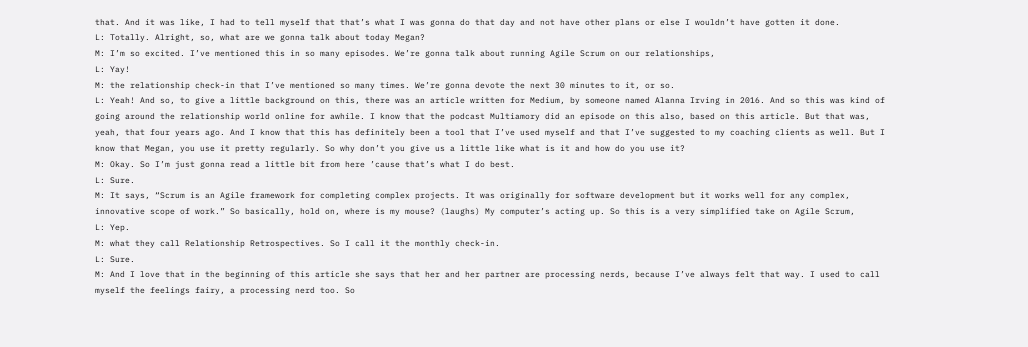that. And it was like, I had to tell myself that that’s what I was gonna do that day and not have other plans or else I wouldn’t have gotten it done.
L: Totally. Alright, so, what are we gonna talk about today Megan?
M: I’m so excited. I’ve mentioned this in so many episodes. We’re gonna talk about running Agile Scrum on our relationships,
L: Yay!
M: the relationship check-in that I’ve mentioned so many times. We’re gonna devote the next 30 minutes to it, or so.
L: Yeah! And so, to give a little background on this, there was an article written for Medium, by someone named Alanna Irving in 2016. And so this was kind of going around the relationship world online for awhile. I know that the podcast Multiamory did an episode on this also, based on this article. But that was, yeah, that four years ago. And I know that this has definitely been a tool that I’ve used myself and that I’ve suggested to my coaching clients as well. But I know that Megan, you use it pretty regularly. So why don’t you give us a little like what is it and how do you use it?
M: Okay. So I’m just gonna read a little bit from here ’cause that’s what I do best.
L: Sure.
M: It says, “Scrum is an Agile framework for completing complex projects. It was originally for software development but it works well for any complex, innovative scope of work.” So basically, hold on, where is my mouse? (laughs) My computer’s acting up. So this is a very simplified take on Agile Scrum,
L: Yep.
M: what they call Relationship Retrospectives. So I call it the monthly check-in.
L: Sure.
M: And I love that in the beginning of this article she says that her and her partner are processing nerds, because I’ve always felt that way. I used to call myself the feelings fairy, a processing nerd too. So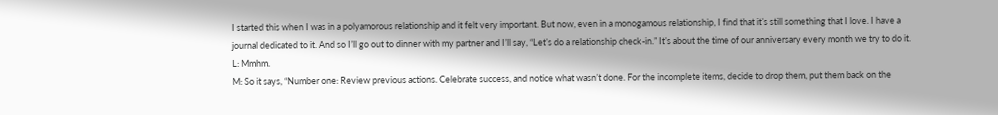I started this when I was in a polyamorous relationship and it felt very important. But now, even in a monogamous relationship, I find that it’s still something that I love. I have a journal dedicated to it. And so I’ll go out to dinner with my partner and I’ll say, “Let’s do a relationship check-in.” It’s about the time of our anniversary every month we try to do it.
L: Mmhm.
M: So it says, “Number one: Review previous actions. Celebrate success, and notice what wasn’t done. For the incomplete items, decide to drop them, put them back on the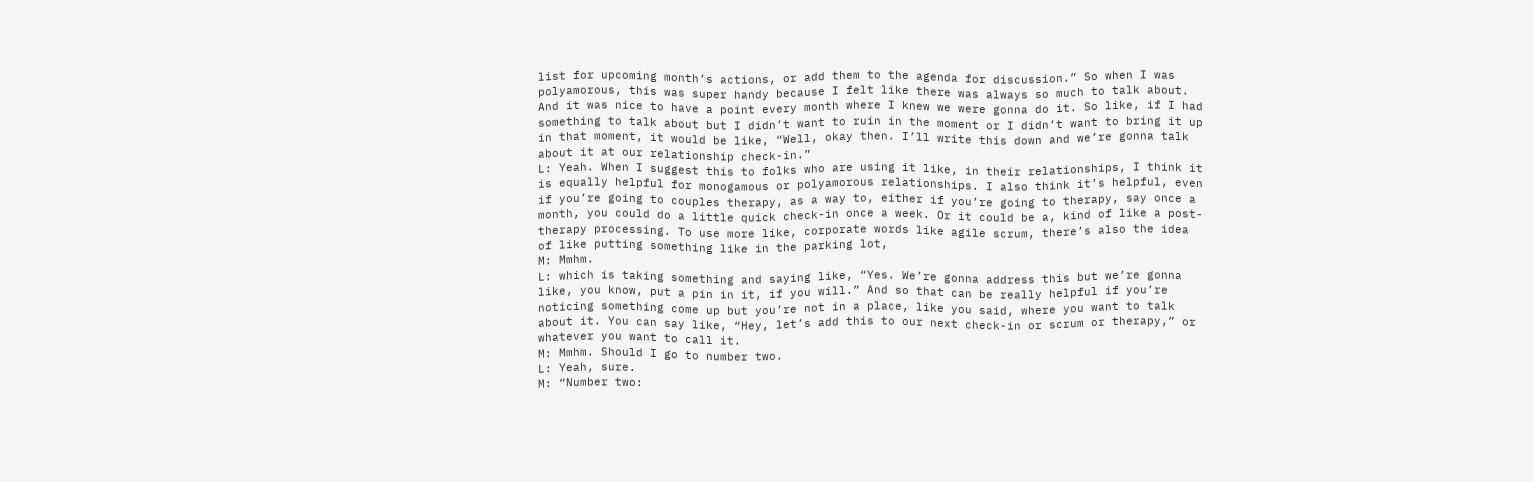list for upcoming month’s actions, or add them to the agenda for discussion.” So when I was polyamorous, this was super handy because I felt like there was always so much to talk about. And it was nice to have a point every month where I knew we were gonna do it. So like, if I had something to talk about but I didn’t want to ruin in the moment or I didn’t want to bring it up in that moment, it would be like, “Well, okay then. I’ll write this down and we’re gonna talk about it at our relationship check-in.”
L: Yeah. When I suggest this to folks who are using it like, in their relationships, I think it is equally helpful for monogamous or polyamorous relationships. I also think it’s helpful, even if you’re going to couples therapy, as a way to, either if you’re going to therapy, say once a month, you could do a little quick check-in once a week. Or it could be a, kind of like a post-therapy processing. To use more like, corporate words like agile scrum, there’s also the idea of like putting something like in the parking lot,
M: Mmhm.
L: which is taking something and saying like, “Yes. We’re gonna address this but we’re gonna like, you know, put a pin in it, if you will.” And so that can be really helpful if you’re noticing something come up but you’re not in a place, like you said, where you want to talk about it. You can say like, “Hey, let’s add this to our next check-in or scrum or therapy,” or whatever you want to call it.
M: Mmhm. Should I go to number two.
L: Yeah, sure.
M: “Number two: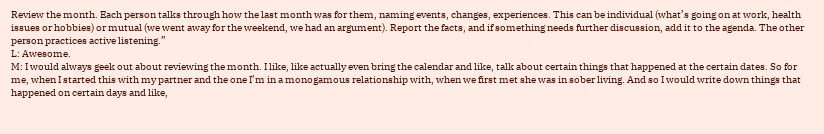Review the month. Each person talks through how the last month was for them, naming events, changes, experiences. This can be individual (what’s going on at work, health issues or hobbies) or mutual (we went away for the weekend, we had an argument). Report the facts, and if something needs further discussion, add it to the agenda. The other person practices active listening.”
L: Awesome.
M: I would always geek out about reviewing the month. I like, like actually even bring the calendar and like, talk about certain things that happened at the certain dates. So for me, when I started this with my partner and the one I’m in a monogamous relationship with, when we first met she was in sober living. And so I would write down things that happened on certain days and like,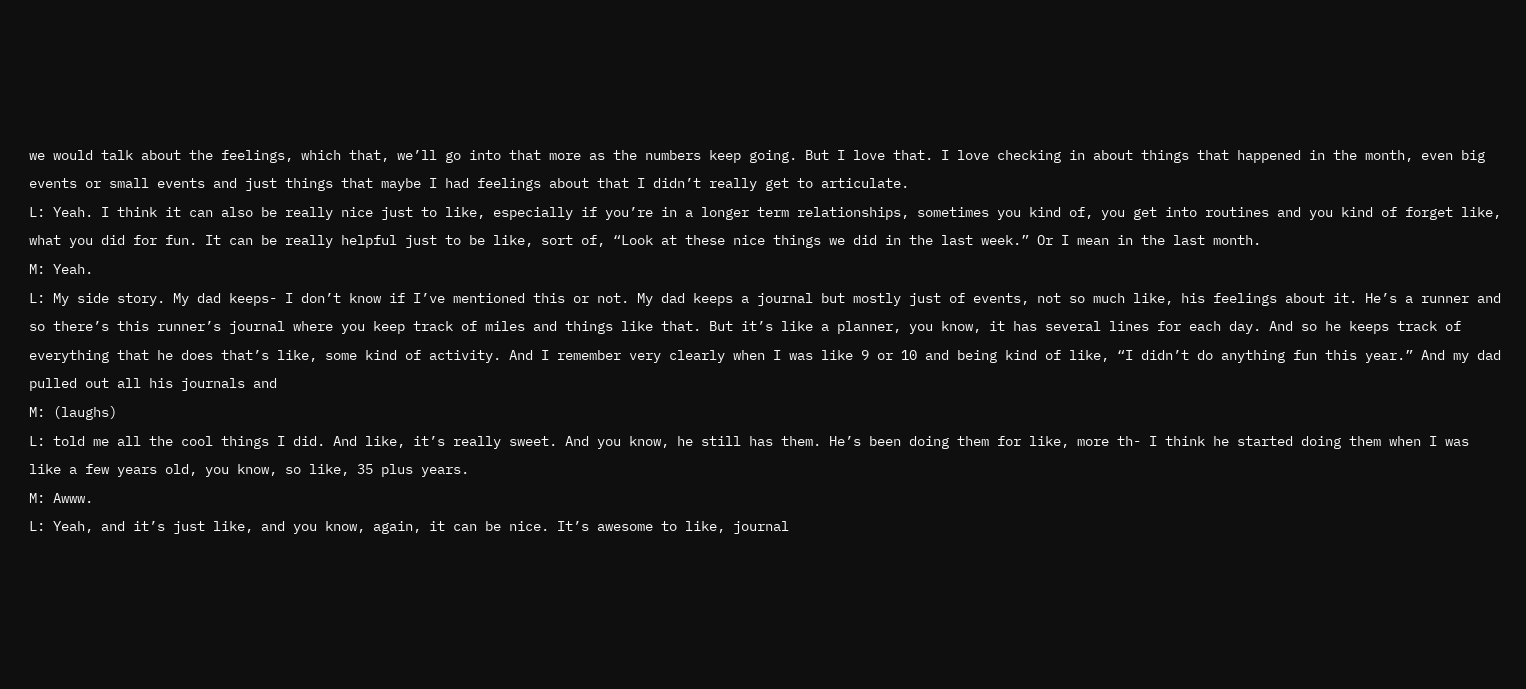we would talk about the feelings, which that, we’ll go into that more as the numbers keep going. But I love that. I love checking in about things that happened in the month, even big events or small events and just things that maybe I had feelings about that I didn’t really get to articulate.
L: Yeah. I think it can also be really nice just to like, especially if you’re in a longer term relationships, sometimes you kind of, you get into routines and you kind of forget like, what you did for fun. It can be really helpful just to be like, sort of, “Look at these nice things we did in the last week.” Or I mean in the last month.
M: Yeah.
L: My side story. My dad keeps- I don’t know if I’ve mentioned this or not. My dad keeps a journal but mostly just of events, not so much like, his feelings about it. He’s a runner and so there’s this runner’s journal where you keep track of miles and things like that. But it’s like a planner, you know, it has several lines for each day. And so he keeps track of everything that he does that’s like, some kind of activity. And I remember very clearly when I was like 9 or 10 and being kind of like, “I didn’t do anything fun this year.” And my dad pulled out all his journals and
M: (laughs)
L: told me all the cool things I did. And like, it’s really sweet. And you know, he still has them. He’s been doing them for like, more th- I think he started doing them when I was like a few years old, you know, so like, 35 plus years.
M: Awww.
L: Yeah, and it’s just like, and you know, again, it can be nice. It’s awesome to like, journal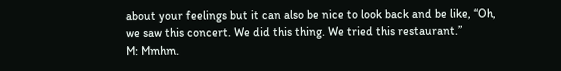about your feelings but it can also be nice to look back and be like, “Oh, we saw this concert. We did this thing. We tried this restaurant.”
M: Mmhm.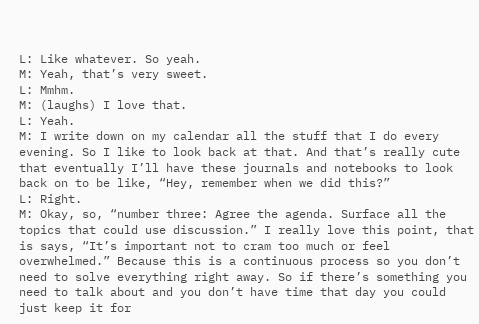L: Like whatever. So yeah.
M: Yeah, that’s very sweet.
L: Mmhm.
M: (laughs) I love that.
L: Yeah.
M: I write down on my calendar all the stuff that I do every evening. So I like to look back at that. And that’s really cute that eventually I’ll have these journals and notebooks to look back on to be like, “Hey, remember when we did this?”
L: Right.
M: Okay, so, “number three: Agree the agenda. Surface all the topics that could use discussion.” I really love this point, that is says, “It’s important not to cram too much or feel overwhelmed.” Because this is a continuous process so you don’t need to solve everything right away. So if there’s something you need to talk about and you don’t have time that day you could just keep it for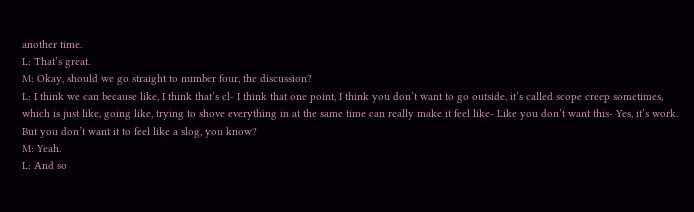another time.
L: That’s great.
M: Okay, should we go straight to number four, the discussion?
L: I think we can because like, I think that’s cl- I think that one point, I think you don’t want to go outside, it’s called scope creep sometimes, which is just like, going like, trying to shove everything in at the same time can really make it feel like- Like you don’t want this- Yes, it’s work. But you don’t want it to feel like a slog, you know?
M: Yeah.
L: And so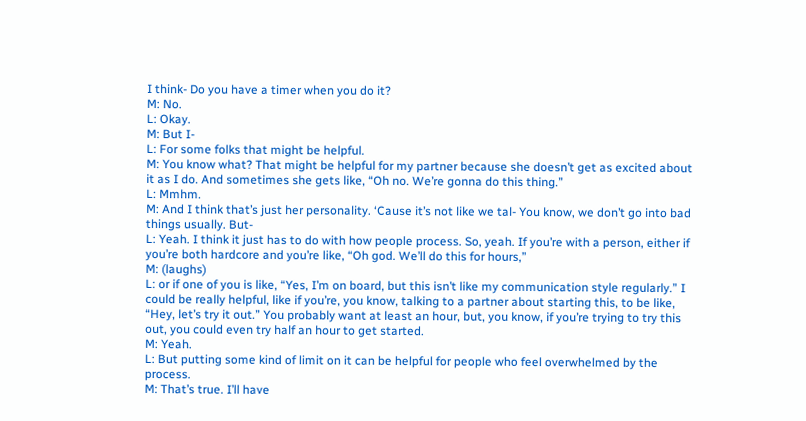I think- Do you have a timer when you do it?
M: No.
L: Okay.
M: But I-
L: For some folks that might be helpful.
M: You know what? That might be helpful for my partner because she doesn’t get as excited about it as I do. And sometimes she gets like, “Oh no. We’re gonna do this thing.”
L: Mmhm.
M: And I think that’s just her personality. ‘Cause it’s not like we tal- You know, we don’t go into bad things usually. But-
L: Yeah. I think it just has to do with how people process. So, yeah. If you’re with a person, either if you’re both hardcore and you’re like, “Oh god. We’ll do this for hours,”
M: (laughs)
L: or if one of you is like, “Yes, I’m on board, but this isn’t like my communication style regularly.” I could be really helpful, like if you’re, you know, talking to a partner about starting this, to be like, “Hey, let’s try it out.” You probably want at least an hour, but, you know, if you’re trying to try this out, you could even try half an hour to get started.
M: Yeah.
L: But putting some kind of limit on it can be helpful for people who feel overwhelmed by the process.
M: That’s true. I’ll have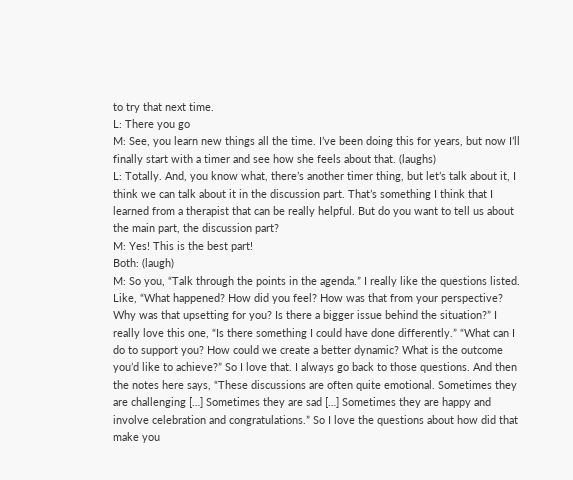to try that next time.
L: There you go
M: See, you learn new things all the time. I’ve been doing this for years, but now I’ll finally start with a timer and see how she feels about that. (laughs)
L: Totally. And, you know what, there’s another timer thing, but let’s talk about it, I think we can talk about it in the discussion part. That’s something I think that I learned from a therapist that can be really helpful. But do you want to tell us about the main part, the discussion part?
M: Yes! This is the best part!
Both: (laugh)
M: So you, “Talk through the points in the agenda.” I really like the questions listed. Like, “What happened? How did you feel? How was that from your perspective? Why was that upsetting for you? Is there a bigger issue behind the situation?” I really love this one, “Is there something I could have done differently.” “What can I do to support you? How could we create a better dynamic? What is the outcome you’d like to achieve?” So I love that. I always go back to those questions. And then the notes here says, “These discussions are often quite emotional. Sometimes they are challenging […] Sometimes they are sad […] Sometimes they are happy and involve celebration and congratulations.” So I love the questions about how did that make you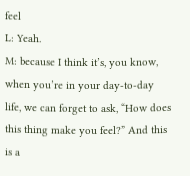feel
L: Yeah.
M: because I think it’s, you know, when you’re in your day-to-day life, we can forget to ask, “How does this thing make you feel?” And this is a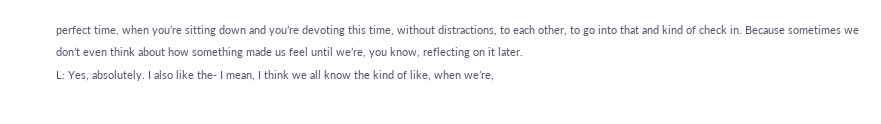perfect time, when you’re sitting down and you’re devoting this time, without distractions, to each other, to go into that and kind of check in. Because sometimes we don’t even think about how something made us feel until we’re, you know, reflecting on it later.
L: Yes, absolutely. I also like the- I mean, I think we all know the kind of like, when we’re,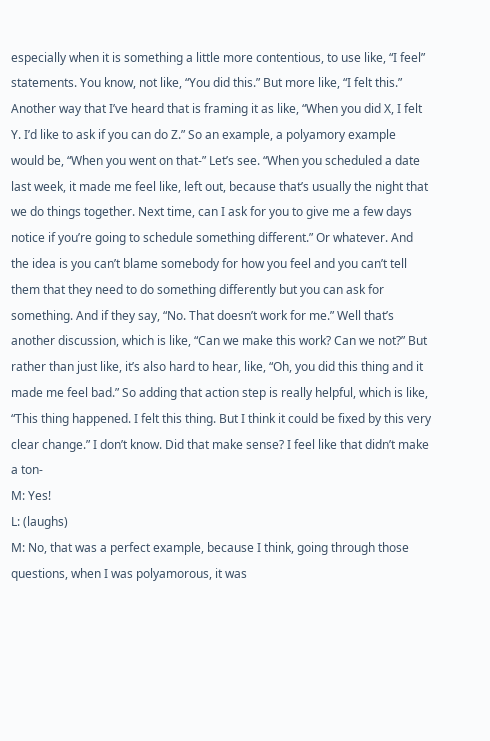especially when it is something a little more contentious, to use like, “I feel” statements. You know, not like, “You did this.” But more like, “I felt this.” Another way that I’ve heard that is framing it as like, “When you did X, I felt Y. I’d like to ask if you can do Z.” So an example, a polyamory example would be, “When you went on that-” Let’s see. “When you scheduled a date last week, it made me feel like, left out, because that’s usually the night that we do things together. Next time, can I ask for you to give me a few days notice if you’re going to schedule something different.” Or whatever. And the idea is you can’t blame somebody for how you feel and you can’t tell them that they need to do something differently but you can ask for something. And if they say, “No. That doesn’t work for me.” Well that’s another discussion, which is like, “Can we make this work? Can we not?” But rather than just like, it’s also hard to hear, like, “Oh, you did this thing and it made me feel bad.” So adding that action step is really helpful, which is like, “This thing happened. I felt this thing. But I think it could be fixed by this very clear change.” I don’t know. Did that make sense? I feel like that didn’t make a ton-
M: Yes!
L: (laughs)
M: No, that was a perfect example, because I think, going through those questions, when I was polyamorous, it was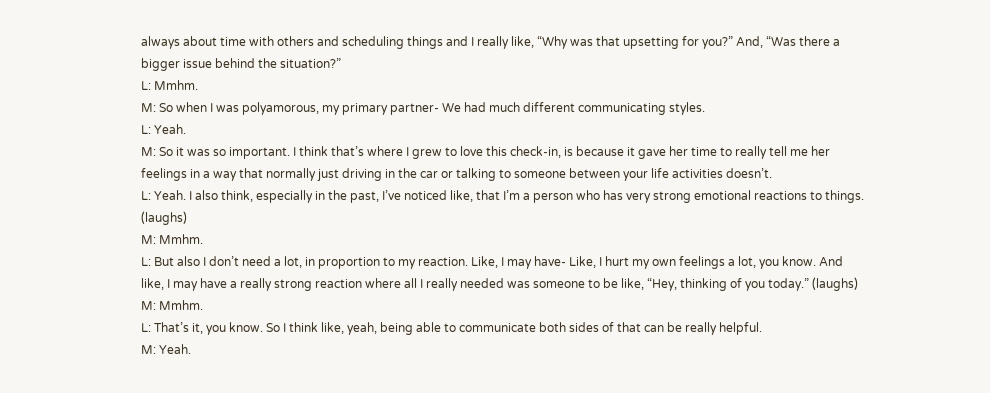always about time with others and scheduling things and I really like, “Why was that upsetting for you?” And, “Was there a bigger issue behind the situation?”
L: Mmhm.
M: So when I was polyamorous, my primary partner- We had much different communicating styles.
L: Yeah.
M: So it was so important. I think that’s where I grew to love this check-in, is because it gave her time to really tell me her feelings in a way that normally just driving in the car or talking to someone between your life activities doesn’t.
L: Yeah. I also think, especially in the past, I’ve noticed like, that I’m a person who has very strong emotional reactions to things. (laughs)
M: Mmhm.
L: But also I don’t need a lot, in proportion to my reaction. Like, I may have- Like, I hurt my own feelings a lot, you know. And like, I may have a really strong reaction where all I really needed was someone to be like, “Hey, thinking of you today.” (laughs)
M: Mmhm.
L: That’s it, you know. So I think like, yeah, being able to communicate both sides of that can be really helpful.
M: Yeah.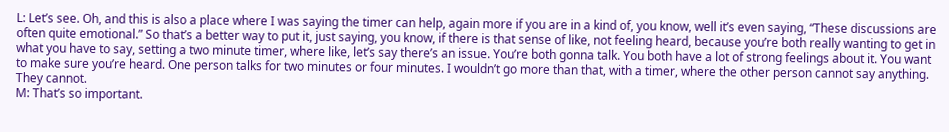L: Let’s see. Oh, and this is also a place where I was saying the timer can help, again more if you are in a kind of, you know, well it’s even saying, “These discussions are often quite emotional.” So that’s a better way to put it, just saying, you know, if there is that sense of like, not feeling heard, because you’re both really wanting to get in what you have to say, setting a two minute timer, where like, let’s say there’s an issue. You’re both gonna talk. You both have a lot of strong feelings about it. You want to make sure you’re heard. One person talks for two minutes or four minutes. I wouldn’t go more than that, with a timer, where the other person cannot say anything. They cannot.
M: That’s so important.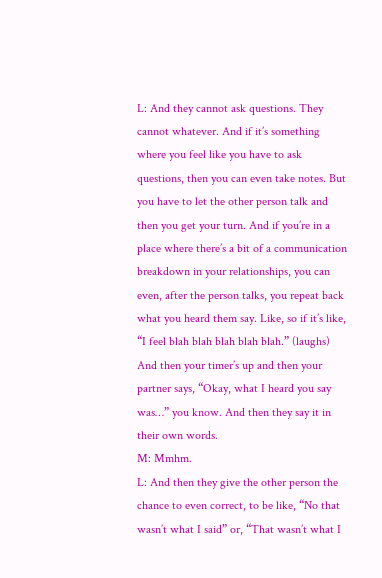L: And they cannot ask questions. They cannot whatever. And if it’s something where you feel like you have to ask questions, then you can even take notes. But you have to let the other person talk and then you get your turn. And if you’re in a place where there’s a bit of a communication breakdown in your relationships, you can even, after the person talks, you repeat back what you heard them say. Like, so if it’s like, “I feel blah blah blah blah blah.” (laughs) And then your timer’s up and then your partner says, “Okay, what I heard you say was…” you know. And then they say it in their own words.
M: Mmhm.
L: And then they give the other person the chance to even correct, to be like, “No that wasn’t what I said” or, “That wasn’t what I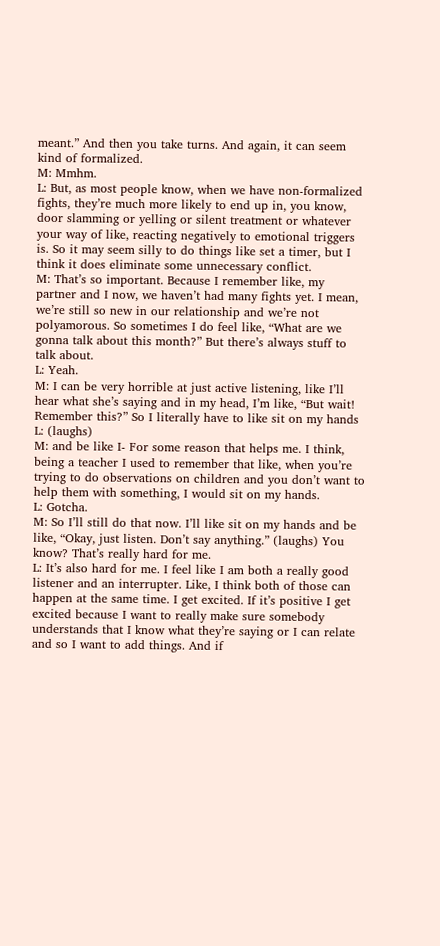meant.” And then you take turns. And again, it can seem kind of formalized.
M: Mmhm.
L: But, as most people know, when we have non-formalized fights, they’re much more likely to end up in, you know, door slamming or yelling or silent treatment or whatever your way of like, reacting negatively to emotional triggers is. So it may seem silly to do things like set a timer, but I think it does eliminate some unnecessary conflict.
M: That’s so important. Because I remember like, my partner and I now, we haven’t had many fights yet. I mean, we’re still so new in our relationship and we’re not polyamorous. So sometimes I do feel like, “What are we gonna talk about this month?” But there’s always stuff to talk about.
L: Yeah.
M: I can be very horrible at just active listening, like I’ll hear what she’s saying and in my head, I’m like, “But wait! Remember this?” So I literally have to like sit on my hands
L: (laughs)
M: and be like I- For some reason that helps me. I think, being a teacher I used to remember that like, when you’re trying to do observations on children and you don’t want to help them with something, I would sit on my hands.
L: Gotcha.
M: So I’ll still do that now. I’ll like sit on my hands and be like, “Okay, just listen. Don’t say anything.” (laughs) You know? That’s really hard for me.
L: It’s also hard for me. I feel like I am both a really good listener and an interrupter. Like, I think both of those can happen at the same time. I get excited. If it’s positive I get excited because I want to really make sure somebody understands that I know what they’re saying or I can relate and so I want to add things. And if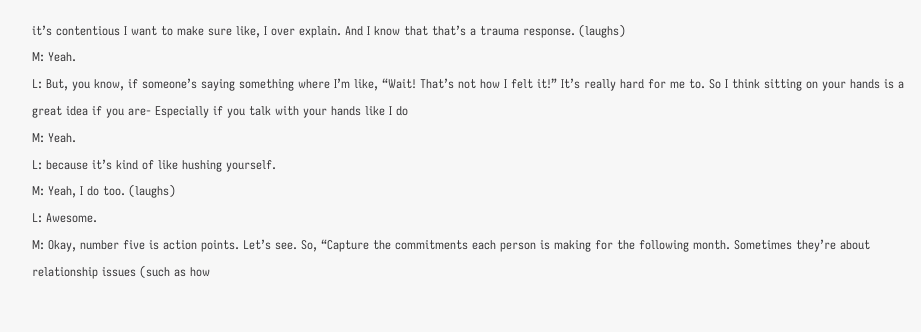it’s contentious I want to make sure like, I over explain. And I know that that’s a trauma response. (laughs)
M: Yeah.
L: But, you know, if someone’s saying something where I’m like, “Wait! That’s not how I felt it!” It’s really hard for me to. So I think sitting on your hands is a great idea if you are- Especially if you talk with your hands like I do
M: Yeah.
L: because it’s kind of like hushing yourself.
M: Yeah, I do too. (laughs)
L: Awesome.
M: Okay, number five is action points. Let’s see. So, “Capture the commitments each person is making for the following month. Sometimes they’re about relationship issues (such as how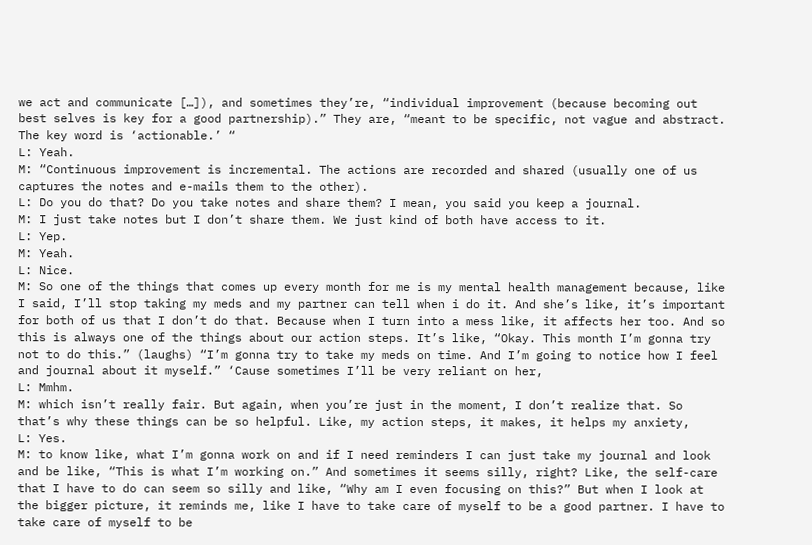we act and communicate […]), and sometimes they’re, “individual improvement (because becoming out best selves is key for a good partnership).” They are, “meant to be specific, not vague and abstract. The key word is ‘actionable.’ “
L: Yeah.
M: “Continuous improvement is incremental. The actions are recorded and shared (usually one of us captures the notes and e-mails them to the other).
L: Do you do that? Do you take notes and share them? I mean, you said you keep a journal.
M: I just take notes but I don’t share them. We just kind of both have access to it.
L: Yep.
M: Yeah.
L: Nice.
M: So one of the things that comes up every month for me is my mental health management because, like I said, I’ll stop taking my meds and my partner can tell when i do it. And she’s like, it’s important for both of us that I don’t do that. Because when I turn into a mess like, it affects her too. And so this is always one of the things about our action steps. It’s like, “Okay. This month I’m gonna try not to do this.” (laughs) “I’m gonna try to take my meds on time. And I’m going to notice how I feel and journal about it myself.” ‘Cause sometimes I’ll be very reliant on her,
L: Mmhm.
M: which isn’t really fair. But again, when you’re just in the moment, I don’t realize that. So that’s why these things can be so helpful. Like, my action steps, it makes, it helps my anxiety,
L: Yes.
M: to know like, what I’m gonna work on and if I need reminders I can just take my journal and look and be like, “This is what I’m working on.” And sometimes it seems silly, right? Like, the self-care that I have to do can seem so silly and like, “Why am I even focusing on this?” But when I look at the bigger picture, it reminds me, like I have to take care of myself to be a good partner. I have to take care of myself to be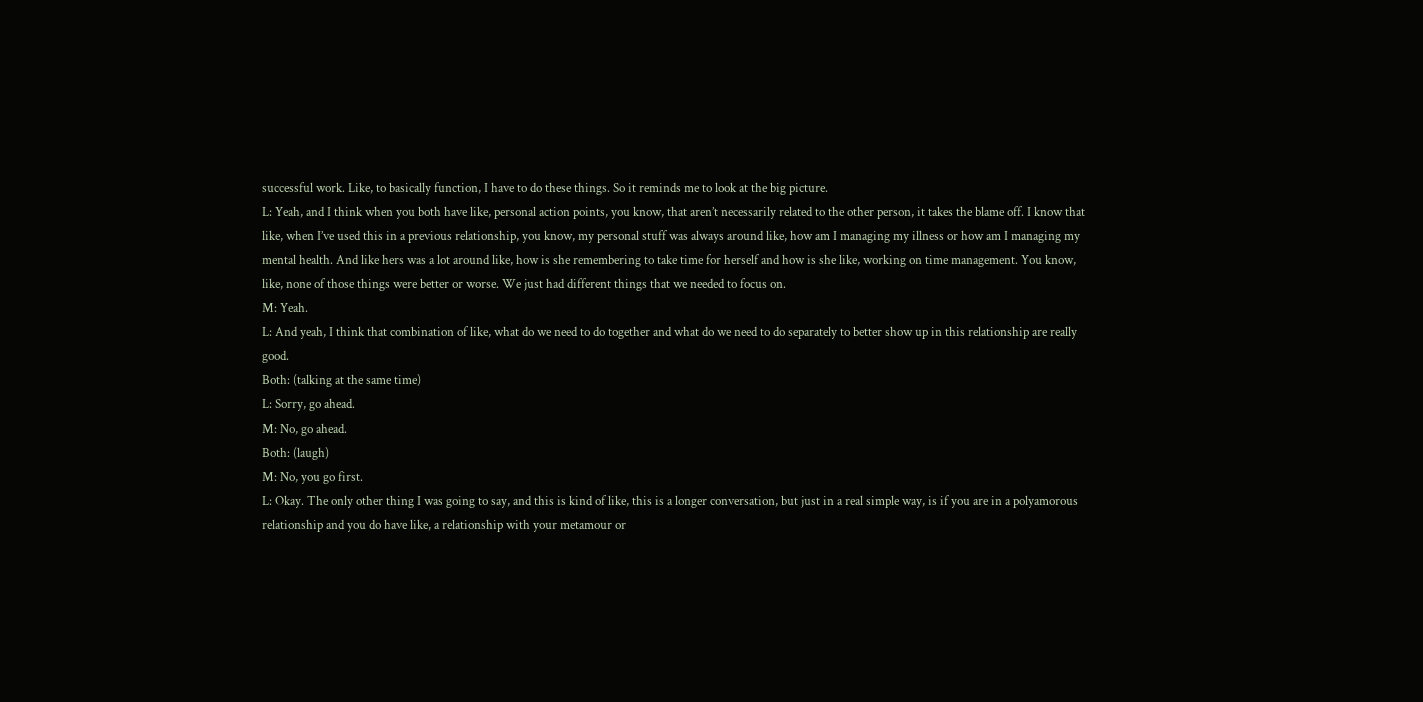successful work. Like, to basically function, I have to do these things. So it reminds me to look at the big picture.
L: Yeah, and I think when you both have like, personal action points, you know, that aren’t necessarily related to the other person, it takes the blame off. I know that like, when I’ve used this in a previous relationship, you know, my personal stuff was always around like, how am I managing my illness or how am I managing my mental health. And like hers was a lot around like, how is she remembering to take time for herself and how is she like, working on time management. You know, like, none of those things were better or worse. We just had different things that we needed to focus on.
M: Yeah.
L: And yeah, I think that combination of like, what do we need to do together and what do we need to do separately to better show up in this relationship are really good.
Both: (talking at the same time)
L: Sorry, go ahead.
M: No, go ahead.
Both: (laugh)
M: No, you go first.
L: Okay. The only other thing I was going to say, and this is kind of like, this is a longer conversation, but just in a real simple way, is if you are in a polyamorous relationship and you do have like, a relationship with your metamour or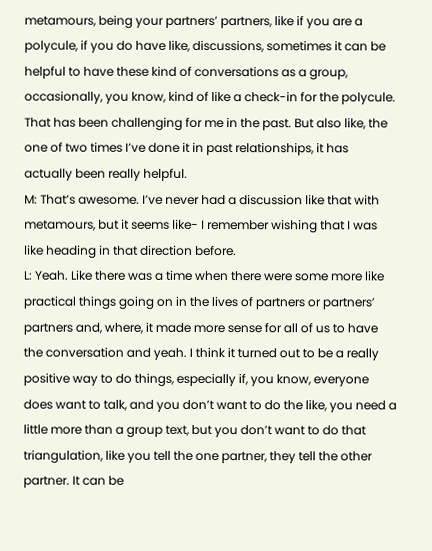metamours, being your partners’ partners, like if you are a polycule, if you do have like, discussions, sometimes it can be helpful to have these kind of conversations as a group, occasionally, you know, kind of like a check-in for the polycule. That has been challenging for me in the past. But also like, the one of two times I’ve done it in past relationships, it has actually been really helpful.
M: That’s awesome. I’ve never had a discussion like that with metamours, but it seems like- I remember wishing that I was like heading in that direction before.
L: Yeah. Like there was a time when there were some more like practical things going on in the lives of partners or partners’ partners and, where, it made more sense for all of us to have the conversation and yeah. I think it turned out to be a really positive way to do things, especially if, you know, everyone does want to talk, and you don’t want to do the like, you need a little more than a group text, but you don’t want to do that triangulation, like you tell the one partner, they tell the other partner. It can be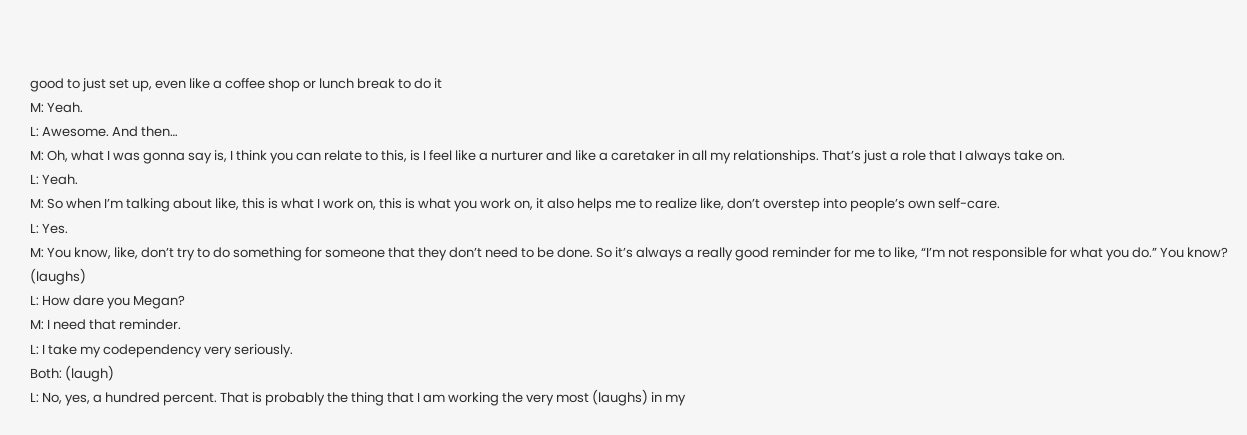good to just set up, even like a coffee shop or lunch break to do it
M: Yeah.
L: Awesome. And then…
M: Oh, what I was gonna say is, I think you can relate to this, is I feel like a nurturer and like a caretaker in all my relationships. That’s just a role that I always take on.
L: Yeah.
M: So when I’m talking about like, this is what I work on, this is what you work on, it also helps me to realize like, don’t overstep into people’s own self-care.
L: Yes.
M: You know, like, don’t try to do something for someone that they don’t need to be done. So it’s always a really good reminder for me to like, “I’m not responsible for what you do.” You know? (laughs)
L: How dare you Megan?
M: I need that reminder.
L: I take my codependency very seriously.
Both: (laugh)
L: No, yes, a hundred percent. That is probably the thing that I am working the very most (laughs) in my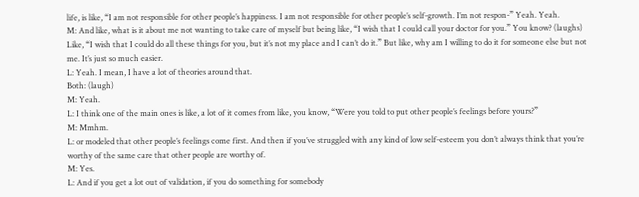life, is like, “I am not responsible for other people’s happiness. I am not responsible for other people’s self-growth. I’m not respon-” Yeah. Yeah.
M: And like, what is it about me not wanting to take care of myself but being like, “I wish that I could call your doctor for you.” You know? (laughs) Like, “I wish that I could do all these things for you, but it’s not my place and I can’t do it.” But like, why am I willing to do it for someone else but not me. It’s just so much easier.
L: Yeah. I mean, I have a lot of theories around that.
Both: (laugh)
M: Yeah.
L: I think one of the main ones is like, a lot of it comes from like, you know, “Were you told to put other people’s feelings before yours?”
M: Mmhm.
L: or modeled that other people’s feelings come first. And then if you’ve struggled with any kind of low self-esteem you don’t always think that you’re worthy of the same care that other people are worthy of.
M: Yes.
L: And if you get a lot out of validation, if you do something for somebody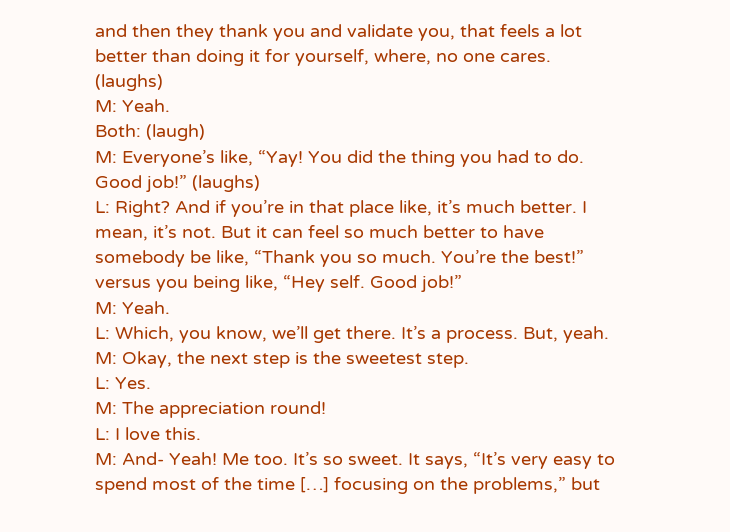and then they thank you and validate you, that feels a lot better than doing it for yourself, where, no one cares. (laughs)
M: Yeah.
Both: (laugh)
M: Everyone’s like, “Yay! You did the thing you had to do. Good job!” (laughs)
L: Right? And if you’re in that place like, it’s much better. I mean, it’s not. But it can feel so much better to have somebody be like, “Thank you so much. You’re the best!” versus you being like, “Hey self. Good job!”
M: Yeah.
L: Which, you know, we’ll get there. It’s a process. But, yeah.
M: Okay, the next step is the sweetest step.
L: Yes.
M: The appreciation round!
L: I love this.
M: And- Yeah! Me too. It’s so sweet. It says, “It’s very easy to spend most of the time […] focusing on the problems,” but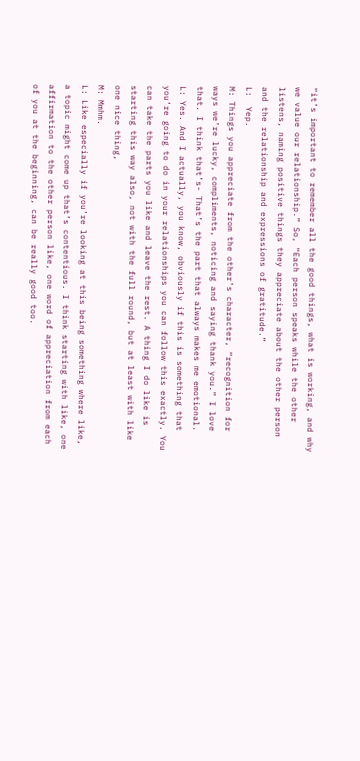“it’s important to remember all the good things, what is working, and why we value our relationship.” So, “Each person speaks while the other listens, naming positive things they appreciate about the other person and the relationship and expressions of gratitude.”
L:  Yep.
M: Things you appreciate from the other’s character, “recognition for ways we’re lucky, compliments, noticing and saying thank you.” I love that. I think that’s- That’s the part that always makes me emotional.
L: Yes. And I actually, you know, obviously if this is something that you’re going to do in your relationships you can follow this exactly. You can take the parts you like and leave the rest. A thing I do like is starting this way also, not with the full round, but at least with like one nice thing,
M: Mmhm.
L: Like especially if you’re looking at this being something where like, a topic might come up that’s contentious. I think starting with like, one affirmation to the other person like, one word of appreciation from each of you at the beginning, can be really good too.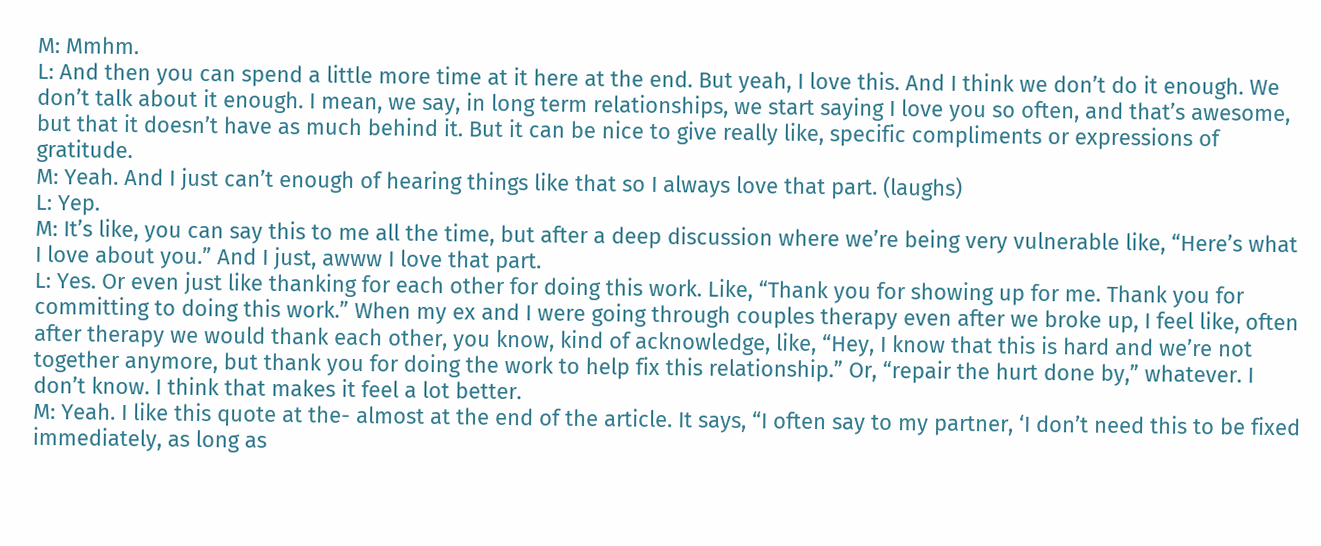M: Mmhm.
L: And then you can spend a little more time at it here at the end. But yeah, I love this. And I think we don’t do it enough. We don’t talk about it enough. I mean, we say, in long term relationships, we start saying I love you so often, and that’s awesome, but that it doesn’t have as much behind it. But it can be nice to give really like, specific compliments or expressions of gratitude.
M: Yeah. And I just can’t enough of hearing things like that so I always love that part. (laughs)
L: Yep.
M: It’s like, you can say this to me all the time, but after a deep discussion where we’re being very vulnerable like, “Here’s what I love about you.” And I just, awww I love that part.
L: Yes. Or even just like thanking for each other for doing this work. Like, “Thank you for showing up for me. Thank you for committing to doing this work.” When my ex and I were going through couples therapy even after we broke up, I feel like, often after therapy we would thank each other, you know, kind of acknowledge, like, “Hey, I know that this is hard and we’re not together anymore, but thank you for doing the work to help fix this relationship.” Or, “repair the hurt done by,” whatever. I don’t know. I think that makes it feel a lot better.
M: Yeah. I like this quote at the- almost at the end of the article. It says, “I often say to my partner, ‘I don’t need this to be fixed immediately, as long as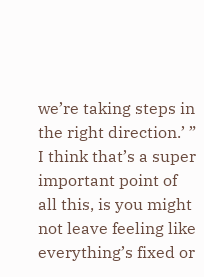we’re taking steps in the right direction.’ ” I think that’s a super important point of all this, is you might not leave feeling like everything’s fixed or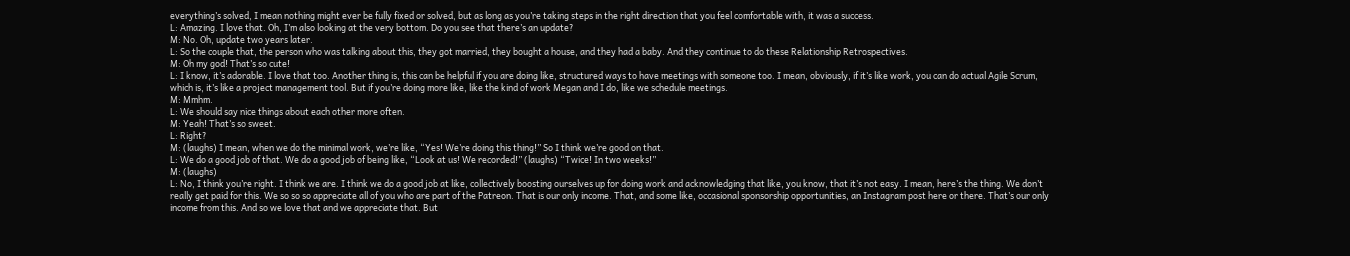everything’s solved, I mean nothing might ever be fully fixed or solved, but as long as you’re taking steps in the right direction that you feel comfortable with, it was a success.
L: Amazing. I love that. Oh, I’m also looking at the very bottom. Do you see that there’s an update?
M: No. Oh, update two years later.
L: So the couple that, the person who was talking about this, they got married, they bought a house, and they had a baby. And they continue to do these Relationship Retrospectives.
M: Oh my god! That’s so cute!
L: I know, it’s adorable. I love that too. Another thing is, this can be helpful if you are doing like, structured ways to have meetings with someone too. I mean, obviously, if it’s like work, you can do actual Agile Scrum, which is, it’s like a project management tool. But if you’re doing more like, like the kind of work Megan and I do, like we schedule meetings.
M: Mmhm.
L: We should say nice things about each other more often.
M: Yeah! That’s so sweet.
L: Right?
M: (laughs) I mean, when we do the minimal work, we’re like, “Yes! We’re doing this thing!” So I think we’re good on that.
L: We do a good job of that. We do a good job of being like, “Look at us! We recorded!” (laughs) “Twice! In two weeks!”
M: (laughs)
L: No, I think you’re right. I think we are. I think we do a good job at like, collectively boosting ourselves up for doing work and acknowledging that like, you know, that it’s not easy. I mean, here’s the thing. We don’t really get paid for this. We so so so appreciate all of you who are part of the Patreon. That is our only income. That, and some like, occasional sponsorship opportunities, an Instagram post here or there. That’s our only income from this. And so we love that and we appreciate that. But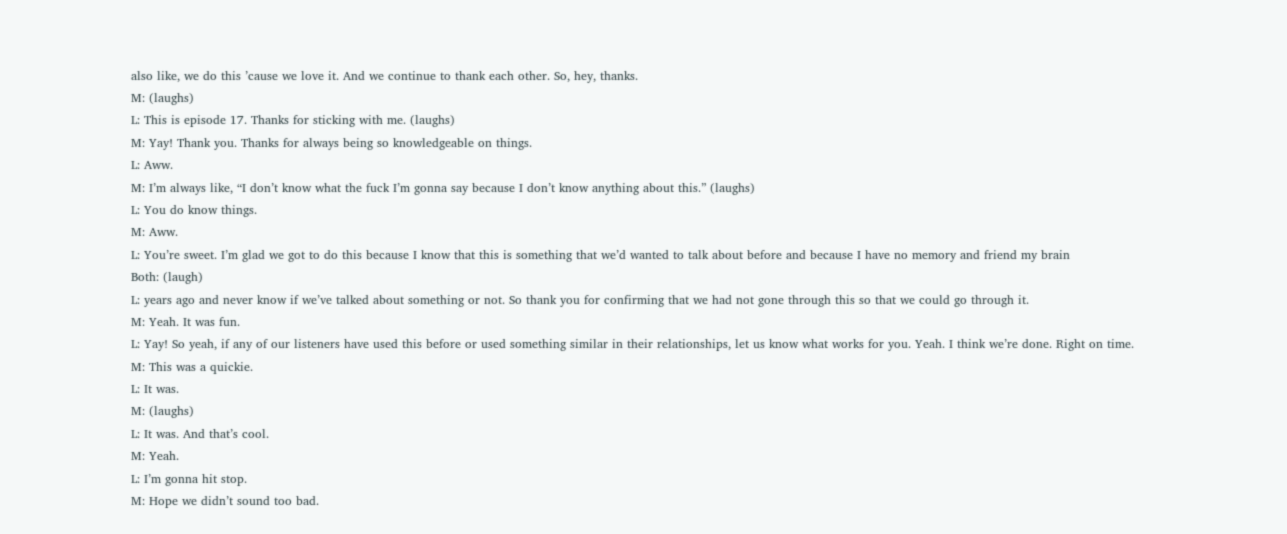also like, we do this ’cause we love it. And we continue to thank each other. So, hey, thanks.
M: (laughs)
L: This is episode 17. Thanks for sticking with me. (laughs)
M: Yay! Thank you. Thanks for always being so knowledgeable on things.
L: Aww.
M: I’m always like, “I don’t know what the fuck I’m gonna say because I don’t know anything about this.” (laughs)
L: You do know things.
M: Aww.
L: You’re sweet. I’m glad we got to do this because I know that this is something that we’d wanted to talk about before and because I have no memory and friend my brain
Both: (laugh)
L: years ago and never know if we’ve talked about something or not. So thank you for confirming that we had not gone through this so that we could go through it.
M: Yeah. It was fun.
L: Yay! So yeah, if any of our listeners have used this before or used something similar in their relationships, let us know what works for you. Yeah. I think we’re done. Right on time.
M: This was a quickie.
L: It was.
M: (laughs)
L: It was. And that’s cool.
M: Yeah.
L: I’m gonna hit stop.
M: Hope we didn’t sound too bad.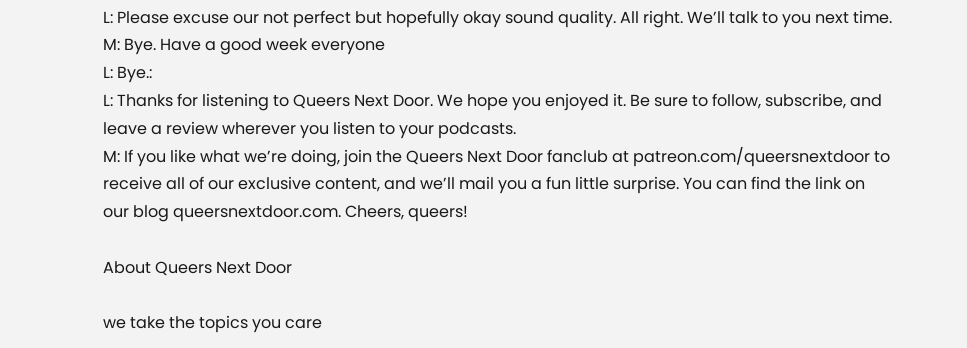L: Please excuse our not perfect but hopefully okay sound quality. All right. We’ll talk to you next time.
M: Bye. Have a good week everyone
L: Bye.:
L: Thanks for listening to Queers Next Door. We hope you enjoyed it. Be sure to follow, subscribe, and leave a review wherever you listen to your podcasts.
M: If you like what we’re doing, join the Queers Next Door fanclub at patreon.com/queersnextdoor to receive all of our exclusive content, and we’ll mail you a fun little surprise. You can find the link on our blog queersnextdoor.com. Cheers, queers!

About Queers Next Door

we take the topics you care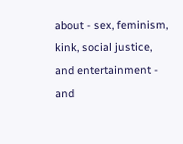about - sex, feminism, kink, social justice, and entertainment - and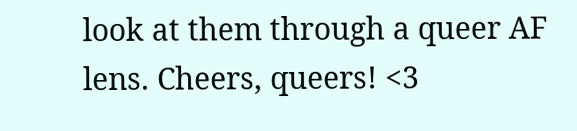look at them through a queer AF lens. Cheers, queers! <3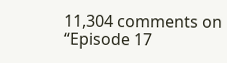11,304 comments on “Episode 17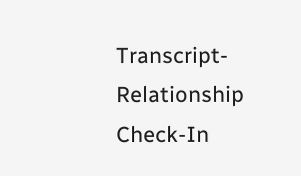Transcript- Relationship Check-In